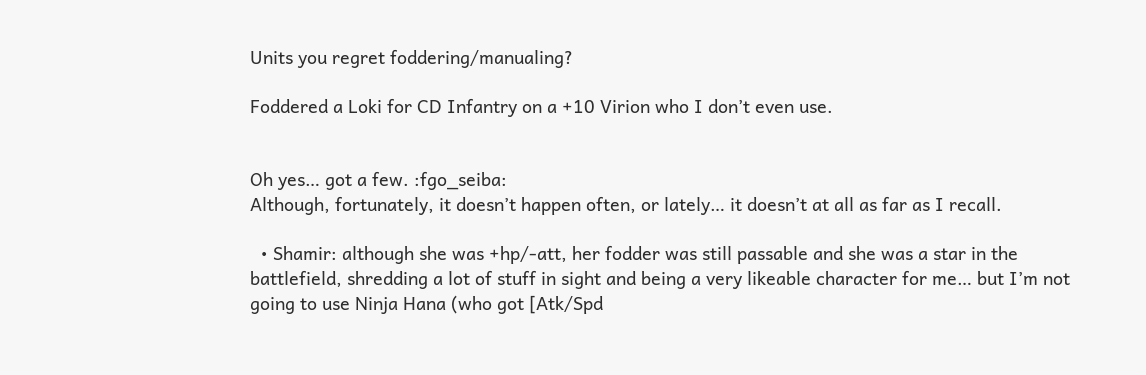Units you regret foddering/manualing?

Foddered a Loki for CD Infantry on a +10 Virion who I don’t even use.


Oh yes… got a few. :fgo_seiba:
Although, fortunately, it doesn’t happen often, or lately… it doesn’t at all as far as I recall.

  • Shamir: although she was +hp/-att, her fodder was still passable and she was a star in the battlefield, shredding a lot of stuff in sight and being a very likeable character for me… but I’m not going to use Ninja Hana (who got [Atk/Spd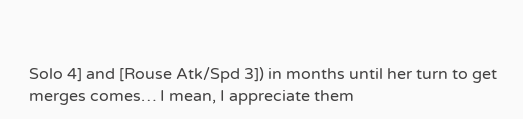Solo 4] and [Rouse Atk/Spd 3]) in months until her turn to get merges comes… I mean, I appreciate them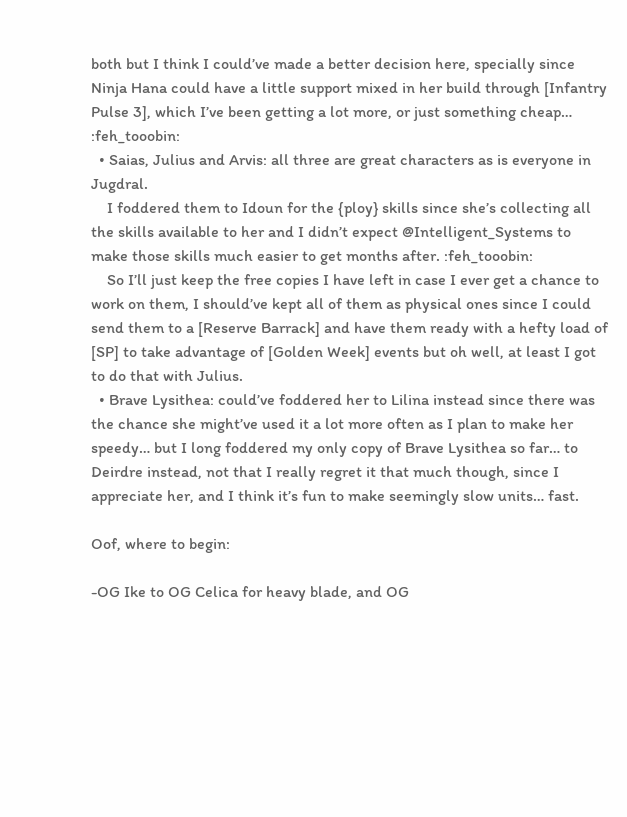both but I think I could’ve made a better decision here, specially since Ninja Hana could have a little support mixed in her build through [Infantry Pulse 3], which I’ve been getting a lot more, or just something cheap… :feh_tooobin:
  • Saias, Julius and Arvis: all three are great characters as is everyone in Jugdral.
    I foddered them to Idoun for the {ploy} skills since she’s collecting all the skills available to her and I didn’t expect @Intelligent_Systems to make those skills much easier to get months after. :feh_tooobin:
    So I’ll just keep the free copies I have left in case I ever get a chance to work on them, I should’ve kept all of them as physical ones since I could send them to a [Reserve Barrack] and have them ready with a hefty load of [SP] to take advantage of [Golden Week] events but oh well, at least I got to do that with Julius.
  • Brave Lysithea: could’ve foddered her to Lilina instead since there was the chance she might’ve used it a lot more often as I plan to make her speedy… but I long foddered my only copy of Brave Lysithea so far… to Deirdre instead, not that I really regret it that much though, since I appreciate her, and I think it’s fun to make seemingly slow units… fast.

Oof, where to begin:

-OG Ike to OG Celica for heavy blade, and OG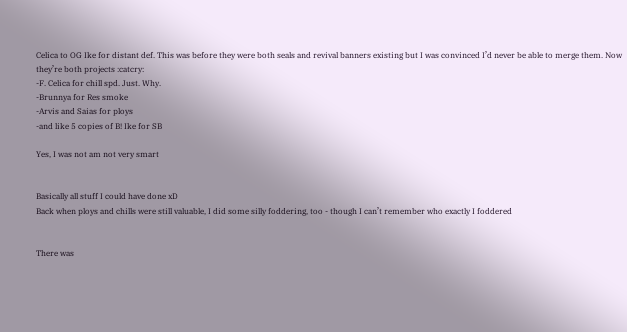Celica to OG Ike for distant def. This was before they were both seals and revival banners existing but I was convinced I’d never be able to merge them. Now they’re both projects :catcry:
-F. Celica for chill spd. Just. Why.
-Brunnya for Res smoke
-Arvis and Saias for ploys
-and like 5 copies of B! Ike for SB

Yes, I was not am not very smart


Basically all stuff I could have done xD
Back when ploys and chills were still valuable, I did some silly foddering, too - though I can’t remember who exactly I foddered


There was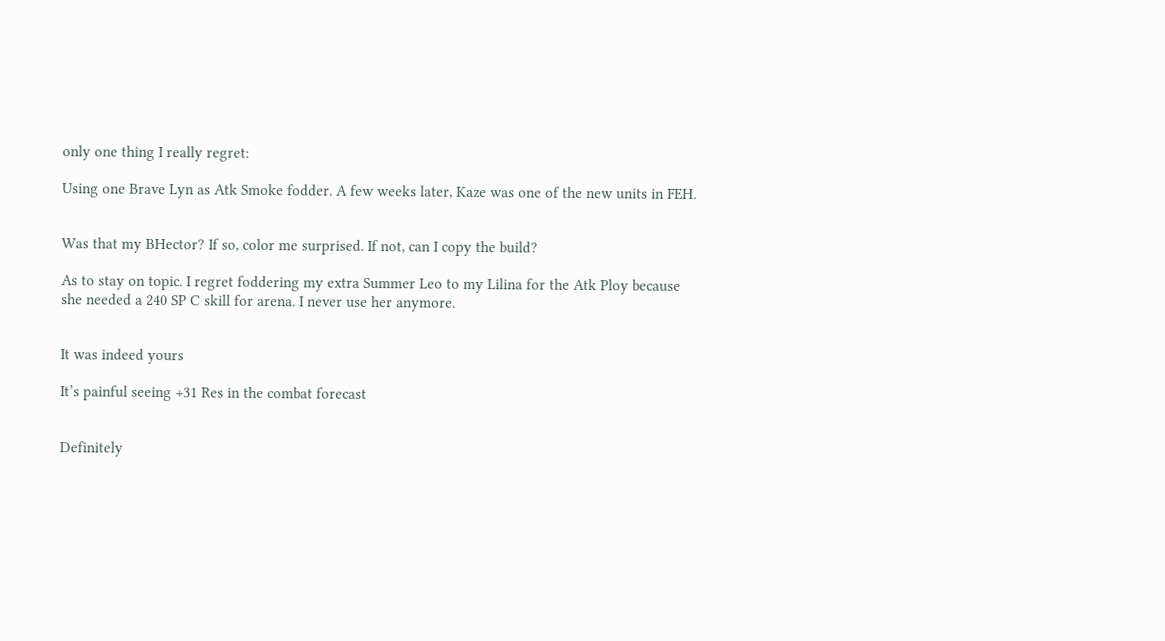only one thing I really regret:

Using one Brave Lyn as Atk Smoke fodder. A few weeks later, Kaze was one of the new units in FEH.


Was that my BHector? If so, color me surprised. If not, can I copy the build?

As to stay on topic. I regret foddering my extra Summer Leo to my Lilina for the Atk Ploy because she needed a 240 SP C skill for arena. I never use her anymore.


It was indeed yours

It’s painful seeing +31 Res in the combat forecast


Definitely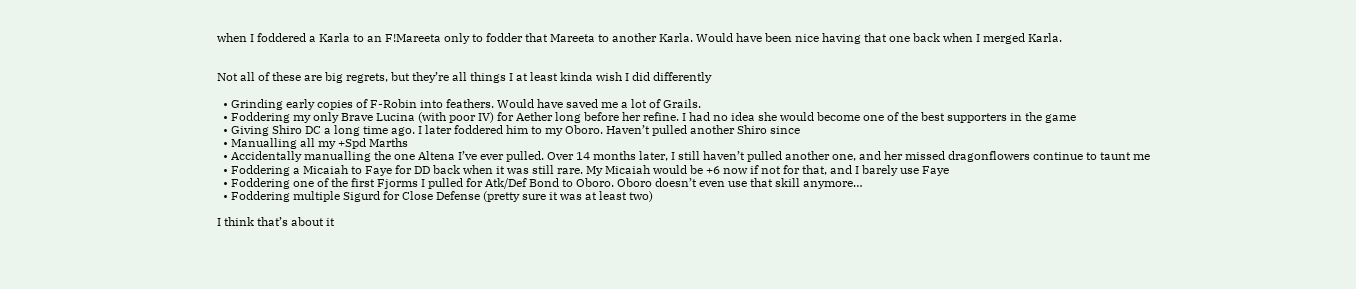when I foddered a Karla to an F!Mareeta only to fodder that Mareeta to another Karla. Would have been nice having that one back when I merged Karla.


Not all of these are big regrets, but they’re all things I at least kinda wish I did differently

  • Grinding early copies of F-Robin into feathers. Would have saved me a lot of Grails.
  • Foddering my only Brave Lucina (with poor IV) for Aether long before her refine. I had no idea she would become one of the best supporters in the game
  • Giving Shiro DC a long time ago. I later foddered him to my Oboro. Haven’t pulled another Shiro since
  • Manualling all my +Spd Marths
  • Accidentally manualling the one Altena I’ve ever pulled. Over 14 months later, I still haven’t pulled another one, and her missed dragonflowers continue to taunt me
  • Foddering a Micaiah to Faye for DD back when it was still rare. My Micaiah would be +6 now if not for that, and I barely use Faye
  • Foddering one of the first Fjorms I pulled for Atk/Def Bond to Oboro. Oboro doesn’t even use that skill anymore…
  • Foddering multiple Sigurd for Close Defense (pretty sure it was at least two)

I think that’s about it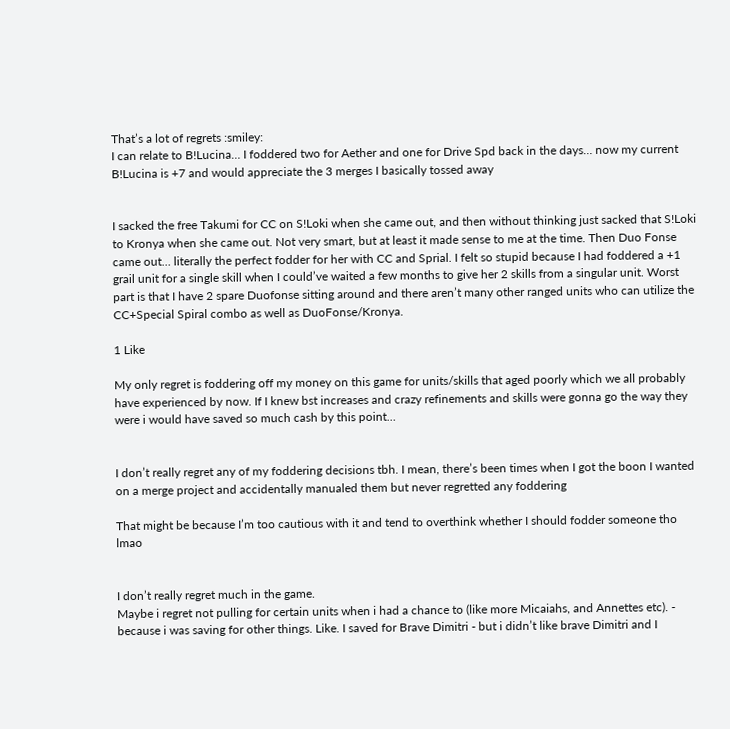That’s a lot of regrets :smiley:
I can relate to B!Lucina… I foddered two for Aether and one for Drive Spd back in the days… now my current B!Lucina is +7 and would appreciate the 3 merges I basically tossed away


I sacked the free Takumi for CC on S!Loki when she came out, and then without thinking just sacked that S!Loki to Kronya when she came out. Not very smart, but at least it made sense to me at the time. Then Duo Fonse came out… literally the perfect fodder for her with CC and Sprial. I felt so stupid because I had foddered a +1 grail unit for a single skill when I could’ve waited a few months to give her 2 skills from a singular unit. Worst part is that I have 2 spare Duofonse sitting around and there aren’t many other ranged units who can utilize the CC+Special Spiral combo as well as DuoFonse/Kronya.

1 Like

My only regret is foddering off my money on this game for units/skills that aged poorly which we all probably have experienced by now. If I knew bst increases and crazy refinements and skills were gonna go the way they were i would have saved so much cash by this point…


I don’t really regret any of my foddering decisions tbh. I mean, there’s been times when I got the boon I wanted on a merge project and accidentally manualed them but never regretted any foddering

That might be because I’m too cautious with it and tend to overthink whether I should fodder someone tho lmao


I don’t really regret much in the game.
Maybe i regret not pulling for certain units when i had a chance to (like more Micaiahs, and Annettes etc). - because i was saving for other things. Like. I saved for Brave Dimitri - but i didn’t like brave Dimitri and I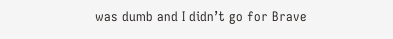was dumb and I didn’t go for Brave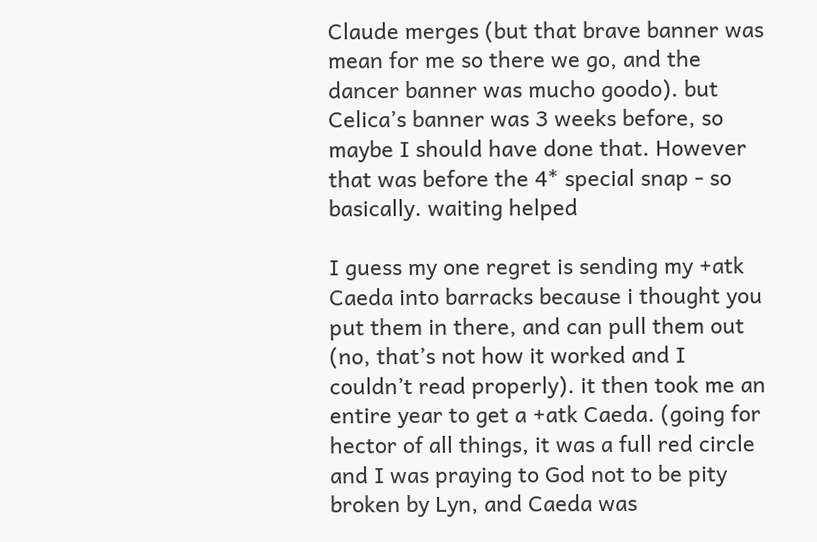Claude merges (but that brave banner was mean for me so there we go, and the dancer banner was mucho goodo). but Celica’s banner was 3 weeks before, so maybe I should have done that. However that was before the 4* special snap - so basically. waiting helped

I guess my one regret is sending my +atk Caeda into barracks because i thought you put them in there, and can pull them out (no, that’s not how it worked and I couldn’t read properly). it then took me an entire year to get a +atk Caeda. (going for hector of all things, it was a full red circle and I was praying to God not to be pity broken by Lyn, and Caeda was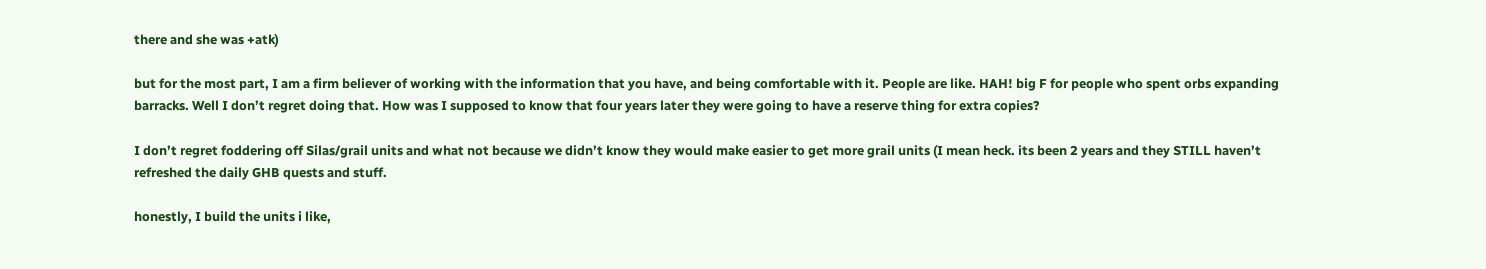there and she was +atk)

but for the most part, I am a firm believer of working with the information that you have, and being comfortable with it. People are like. HAH! big F for people who spent orbs expanding barracks. Well I don’t regret doing that. How was I supposed to know that four years later they were going to have a reserve thing for extra copies?

I don’t regret foddering off Silas/grail units and what not because we didn’t know they would make easier to get more grail units (I mean heck. its been 2 years and they STILL haven’t refreshed the daily GHB quests and stuff.

honestly, I build the units i like,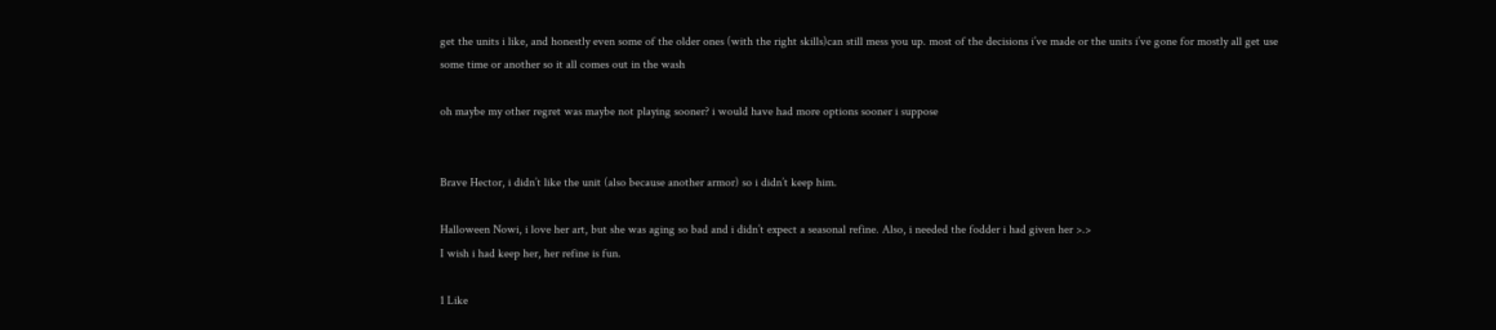get the units i like, and honestly even some of the older ones (with the right skills)can still mess you up. most of the decisions i’ve made or the units i’ve gone for mostly all get use some time or another so it all comes out in the wash

oh maybe my other regret was maybe not playing sooner? i would have had more options sooner i suppose


Brave Hector, i didn’t like the unit (also because another armor) so i didn’t keep him.

Halloween Nowi, i love her art, but she was aging so bad and i didn’t expect a seasonal refine. Also, i needed the fodder i had given her >.>
I wish i had keep her, her refine is fun.

1 Like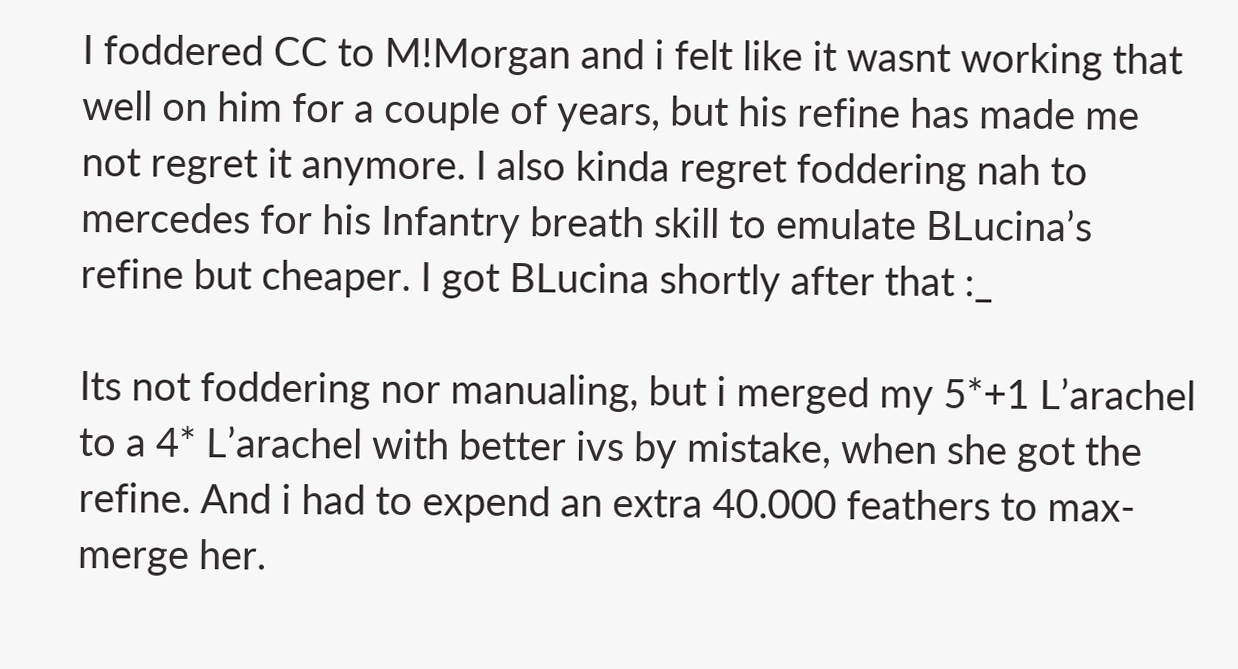I foddered CC to M!Morgan and i felt like it wasnt working that well on him for a couple of years, but his refine has made me not regret it anymore. I also kinda regret foddering nah to mercedes for his Infantry breath skill to emulate BLucina’s refine but cheaper. I got BLucina shortly after that :_

Its not foddering nor manualing, but i merged my 5*+1 L’arachel to a 4* L’arachel with better ivs by mistake, when she got the refine. And i had to expend an extra 40.000 feathers to max-merge her.